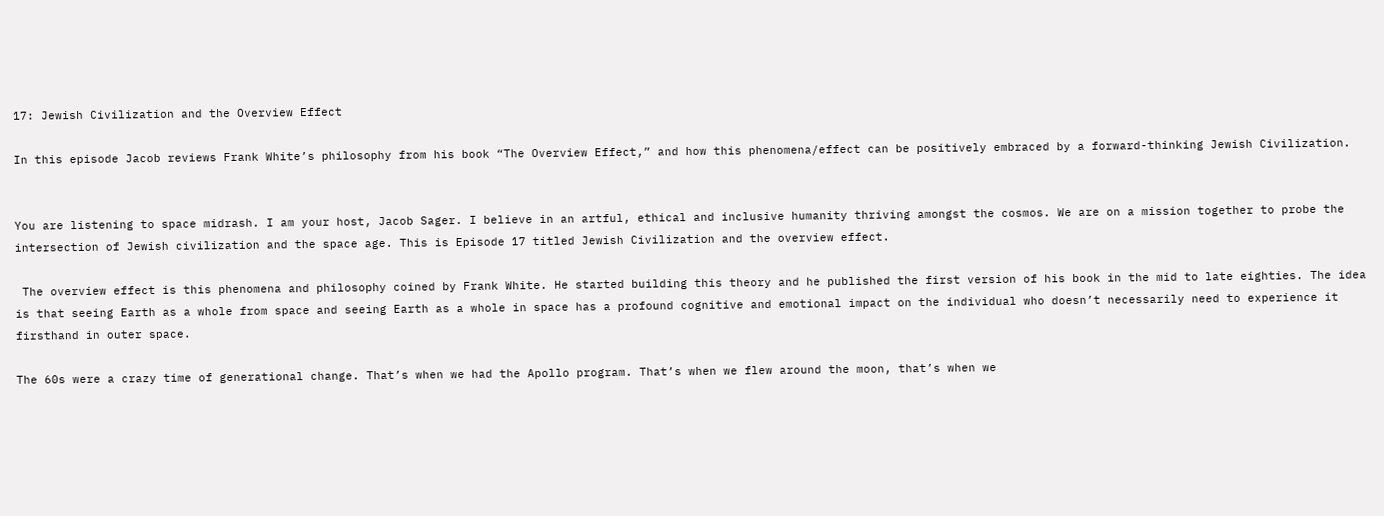17: Jewish Civilization and the Overview Effect

In this episode Jacob reviews Frank White’s philosophy from his book “The Overview Effect,” and how this phenomena/effect can be positively embraced by a forward-thinking Jewish Civilization.


You are listening to space midrash. I am your host, Jacob Sager. I believe in an artful, ethical and inclusive humanity thriving amongst the cosmos. We are on a mission together to probe the intersection of Jewish civilization and the space age. This is Episode 17 titled Jewish Civilization and the overview effect.

 The overview effect is this phenomena and philosophy coined by Frank White. He started building this theory and he published the first version of his book in the mid to late eighties. The idea is that seeing Earth as a whole from space and seeing Earth as a whole in space has a profound cognitive and emotional impact on the individual who doesn’t necessarily need to experience it firsthand in outer space.

The 60s were a crazy time of generational change. That’s when we had the Apollo program. That’s when we flew around the moon, that’s when we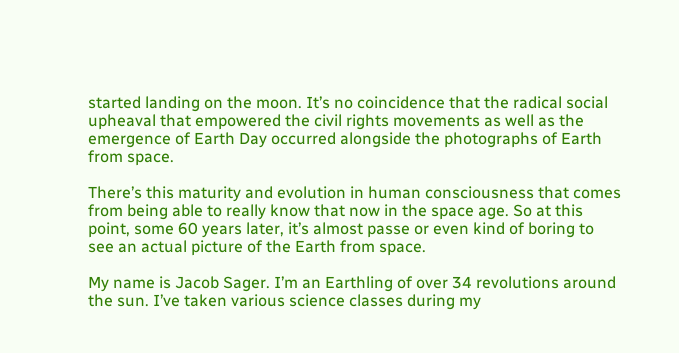started landing on the moon. It’s no coincidence that the radical social upheaval that empowered the civil rights movements as well as the emergence of Earth Day occurred alongside the photographs of Earth from space.

There’s this maturity and evolution in human consciousness that comes from being able to really know that now in the space age. So at this point, some 60 years later, it’s almost passe or even kind of boring to see an actual picture of the Earth from space.

My name is Jacob Sager. I’m an Earthling of over 34 revolutions around the sun. I’ve taken various science classes during my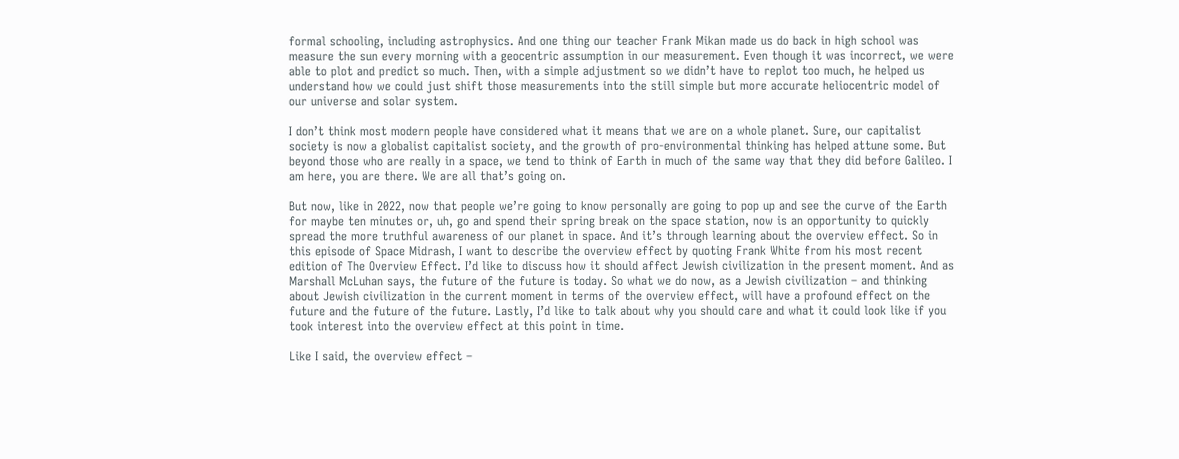formal schooling, including astrophysics. And one thing our teacher Frank Mikan made us do back in high school was measure the sun every morning with a geocentric assumption in our measurement. Even though it was incorrect, we were able to plot and predict so much. Then, with a simple adjustment so we didn’t have to replot too much, he helped us understand how we could just shift those measurements into the still simple but more accurate heliocentric model of our universe and solar system.

I don’t think most modern people have considered what it means that we are on a whole planet. Sure, our capitalist society is now a globalist capitalist society, and the growth of pro-environmental thinking has helped attune some. But beyond those who are really in a space, we tend to think of Earth in much of the same way that they did before Galileo. I am here, you are there. We are all that’s going on.

But now, like in 2022, now that people we’re going to know personally are going to pop up and see the curve of the Earth for maybe ten minutes or, uh, go and spend their spring break on the space station, now is an opportunity to quickly spread the more truthful awareness of our planet in space. And it’s through learning about the overview effect. So in this episode of Space Midrash, I want to describe the overview effect by quoting Frank White from his most recent edition of The Overview Effect. I’d like to discuss how it should affect Jewish civilization in the present moment. And as Marshall McLuhan says, the future of the future is today. So what we do now, as a Jewish civilization – and thinking about Jewish civilization in the current moment in terms of the overview effect, will have a profound effect on the future and the future of the future. Lastly, I’d like to talk about why you should care and what it could look like if you took interest into the overview effect at this point in time.

Like I said, the overview effect –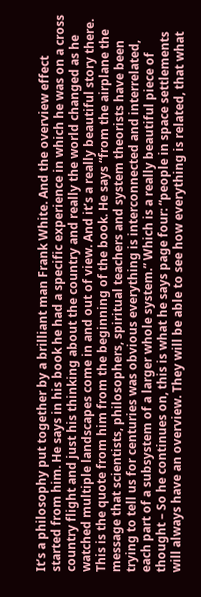It’s a philosophy put together by a brilliant man Frank White. And the overview effect started from him. He says in his book he had a specific experience in which he was on a cross country flight and just his thinking about the country and really the world changed as he watched multiple landscapes come in and out of view. And it’s a really beautiful story there. This is the quote from him from the beginning of the book. He says “from the airplane the message that scientists, philosophers, spiritual teachers and system theorists have been trying to tell us for centuries was obvious everything is interconnected and interrelated, each part of a subsystem of a larger whole system.” Which is a really beautiful piece of thought – So he continues on, this is what he says page four: “people in space settlements will always have an overview. They will be able to see how everything is related, that what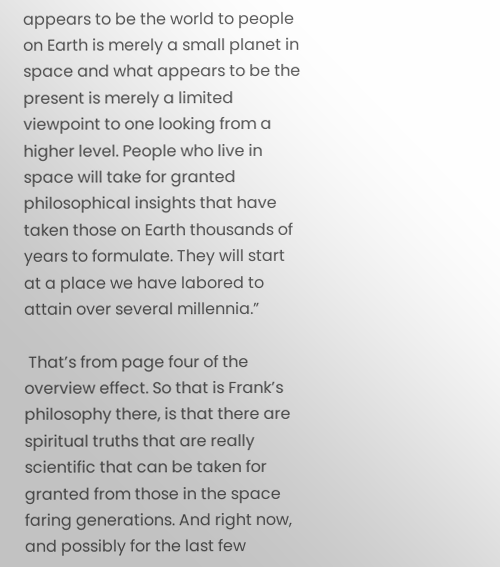appears to be the world to people on Earth is merely a small planet in space and what appears to be the present is merely a limited viewpoint to one looking from a higher level. People who live in space will take for granted philosophical insights that have taken those on Earth thousands of years to formulate. They will start at a place we have labored to attain over several millennia.”

 That’s from page four of the overview effect. So that is Frank’s philosophy there, is that there are spiritual truths that are really scientific that can be taken for granted from those in the space faring generations. And right now, and possibly for the last few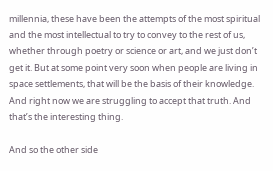millennia, these have been the attempts of the most spiritual and the most intellectual to try to convey to the rest of us, whether through poetry or science or art, and we just don’t get it. But at some point very soon when people are living in space settlements, that will be the basis of their knowledge. And right now we are struggling to accept that truth. And that’s the interesting thing.

And so the other side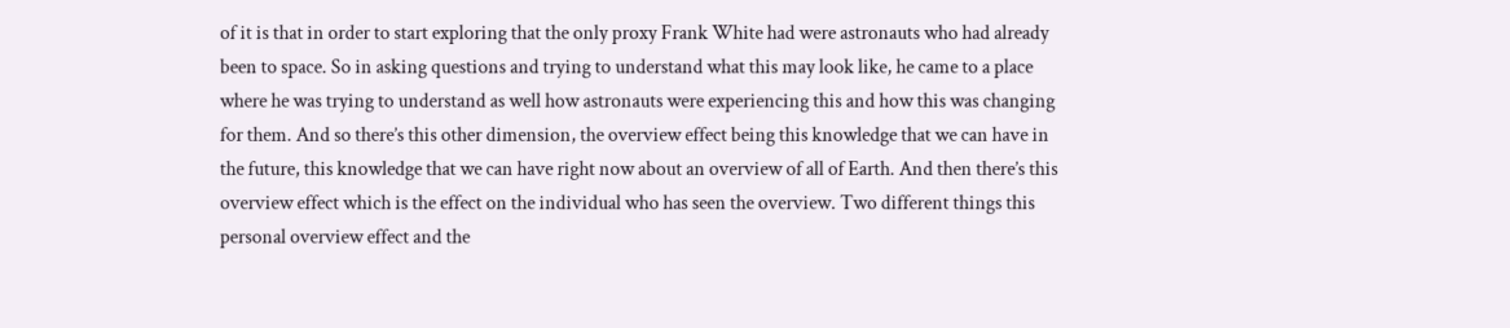of it is that in order to start exploring that the only proxy Frank White had were astronauts who had already been to space. So in asking questions and trying to understand what this may look like, he came to a place where he was trying to understand as well how astronauts were experiencing this and how this was changing for them. And so there’s this other dimension, the overview effect being this knowledge that we can have in the future, this knowledge that we can have right now about an overview of all of Earth. And then there’s this overview effect which is the effect on the individual who has seen the overview. Two different things this personal overview effect and the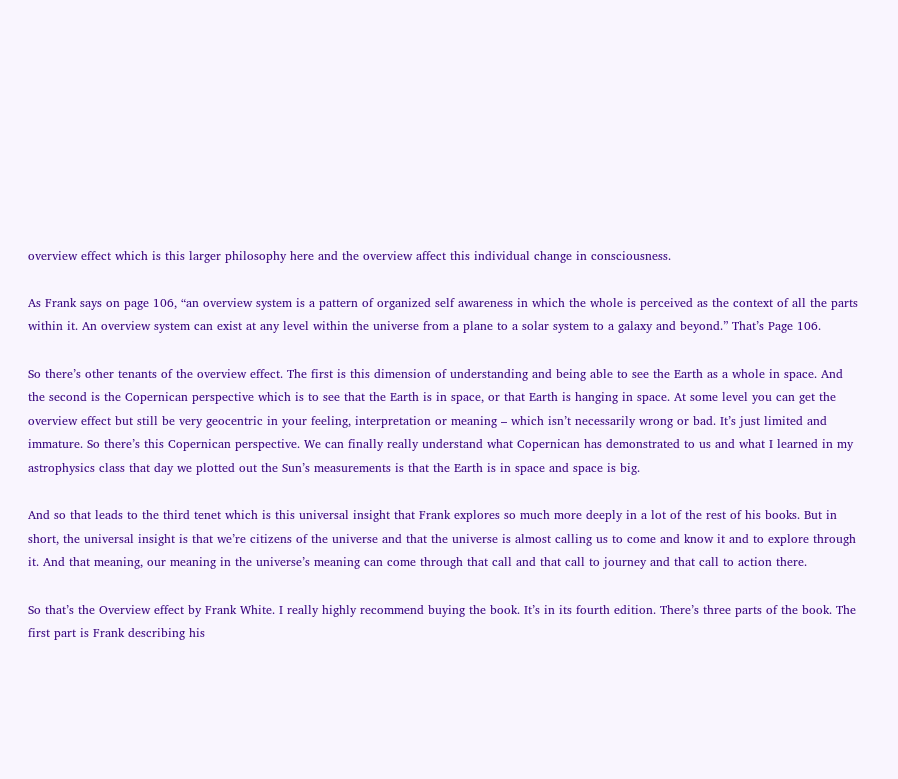overview effect which is this larger philosophy here and the overview affect this individual change in consciousness.

As Frank says on page 106, “an overview system is a pattern of organized self awareness in which the whole is perceived as the context of all the parts within it. An overview system can exist at any level within the universe from a plane to a solar system to a galaxy and beyond.” That’s Page 106.

So there’s other tenants of the overview effect. The first is this dimension of understanding and being able to see the Earth as a whole in space. And the second is the Copernican perspective which is to see that the Earth is in space, or that Earth is hanging in space. At some level you can get the overview effect but still be very geocentric in your feeling, interpretation or meaning – which isn’t necessarily wrong or bad. It’s just limited and immature. So there’s this Copernican perspective. We can finally really understand what Copernican has demonstrated to us and what I learned in my astrophysics class that day we plotted out the Sun’s measurements is that the Earth is in space and space is big.

And so that leads to the third tenet which is this universal insight that Frank explores so much more deeply in a lot of the rest of his books. But in short, the universal insight is that we’re citizens of the universe and that the universe is almost calling us to come and know it and to explore through it. And that meaning, our meaning in the universe’s meaning can come through that call and that call to journey and that call to action there.

So that’s the Overview effect by Frank White. I really highly recommend buying the book. It’s in its fourth edition. There’s three parts of the book. The first part is Frank describing his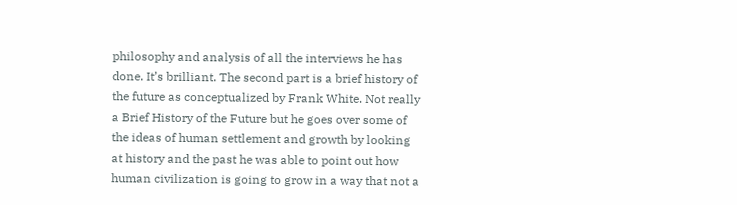philosophy and analysis of all the interviews he has done. It’s brilliant. The second part is a brief history of the future as conceptualized by Frank White. Not really a Brief History of the Future but he goes over some of the ideas of human settlement and growth by looking at history and the past he was able to point out how human civilization is going to grow in a way that not a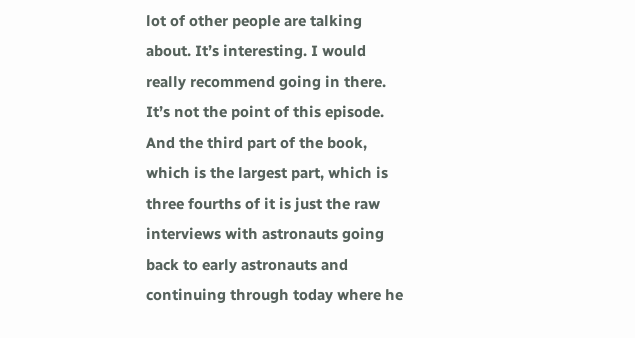lot of other people are talking about. It’s interesting. I would really recommend going in there. It’s not the point of this episode. And the third part of the book, which is the largest part, which is three fourths of it is just the raw interviews with astronauts going back to early astronauts and continuing through today where he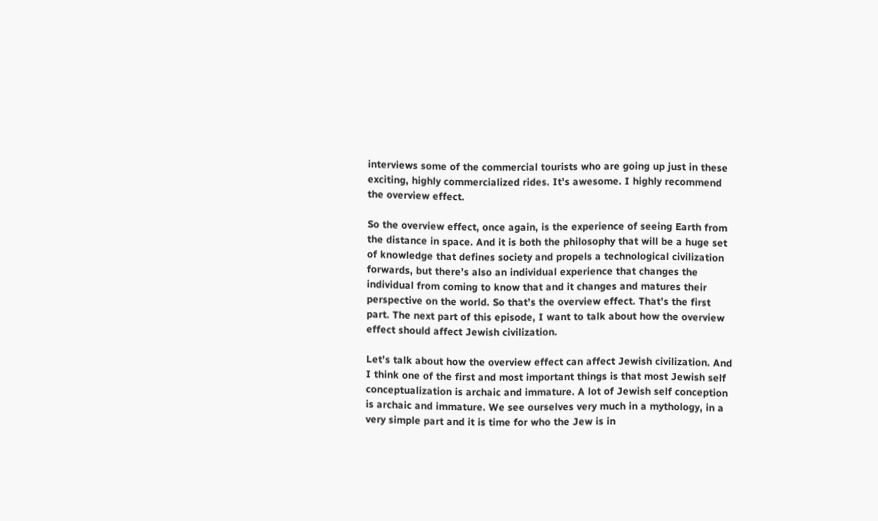interviews some of the commercial tourists who are going up just in these exciting, highly commercialized rides. It’s awesome. I highly recommend the overview effect.

So the overview effect, once again, is the experience of seeing Earth from the distance in space. And it is both the philosophy that will be a huge set of knowledge that defines society and propels a technological civilization forwards, but there’s also an individual experience that changes the individual from coming to know that and it changes and matures their perspective on the world. So that’s the overview effect. That’s the first part. The next part of this episode, I want to talk about how the overview effect should affect Jewish civilization.

Let’s talk about how the overview effect can affect Jewish civilization. And I think one of the first and most important things is that most Jewish self conceptualization is archaic and immature. A lot of Jewish self conception is archaic and immature. We see ourselves very much in a mythology, in a very simple part and it is time for who the Jew is in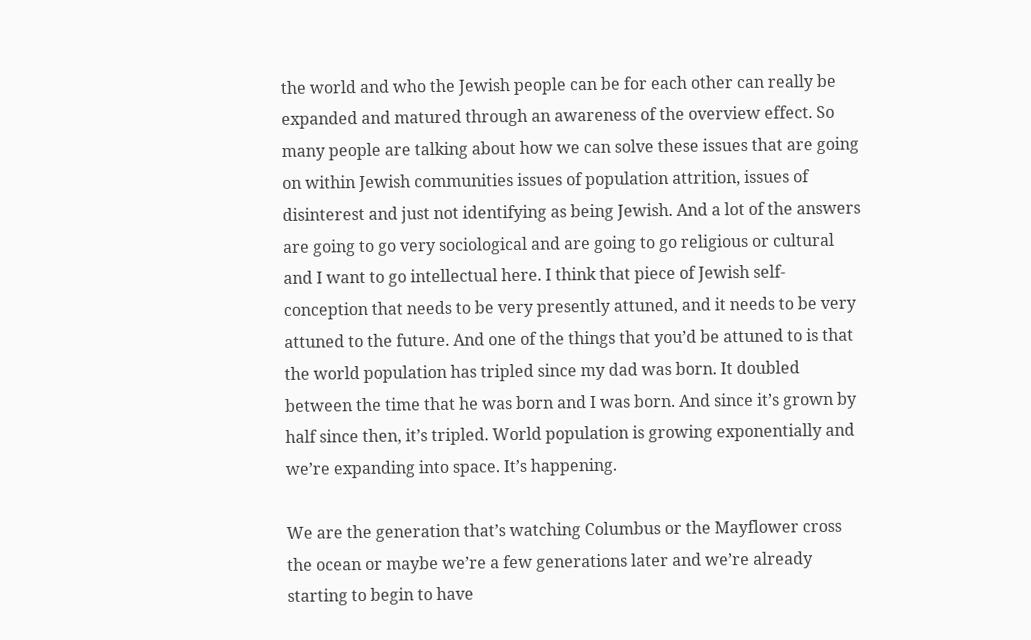the world and who the Jewish people can be for each other can really be expanded and matured through an awareness of the overview effect. So many people are talking about how we can solve these issues that are going on within Jewish communities issues of population attrition, issues of disinterest and just not identifying as being Jewish. And a lot of the answers are going to go very sociological and are going to go religious or cultural and I want to go intellectual here. I think that piece of Jewish self-conception that needs to be very presently attuned, and it needs to be very attuned to the future. And one of the things that you’d be attuned to is that the world population has tripled since my dad was born. It doubled between the time that he was born and I was born. And since it’s grown by half since then, it’s tripled. World population is growing exponentially and we’re expanding into space. It’s happening.

We are the generation that’s watching Columbus or the Mayflower cross the ocean or maybe we’re a few generations later and we’re already starting to begin to have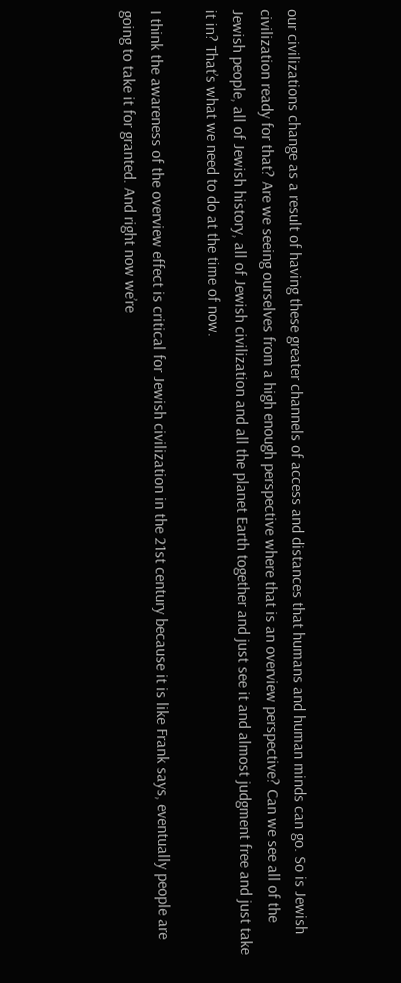our civilizations change as a result of having these greater channels of access and distances that humans and human minds can go. So is Jewish civilization ready for that? Are we seeing ourselves from a high enough perspective where that is an overview perspective? Can we see all of the Jewish people, all of Jewish history, all of Jewish civilization and all the planet Earth together and just see it and almost judgment free and just take it in? That’s what we need to do at the time of now.

I think the awareness of the overview effect is critical for Jewish civilization in the 21st century because it is like Frank says, eventually people are going to take it for granted. And right now we’re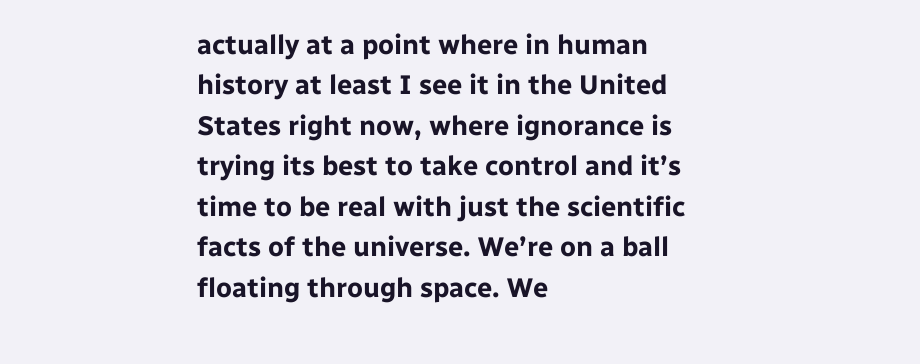actually at a point where in human history at least I see it in the United States right now, where ignorance is trying its best to take control and it’s time to be real with just the scientific facts of the universe. We’re on a ball floating through space. We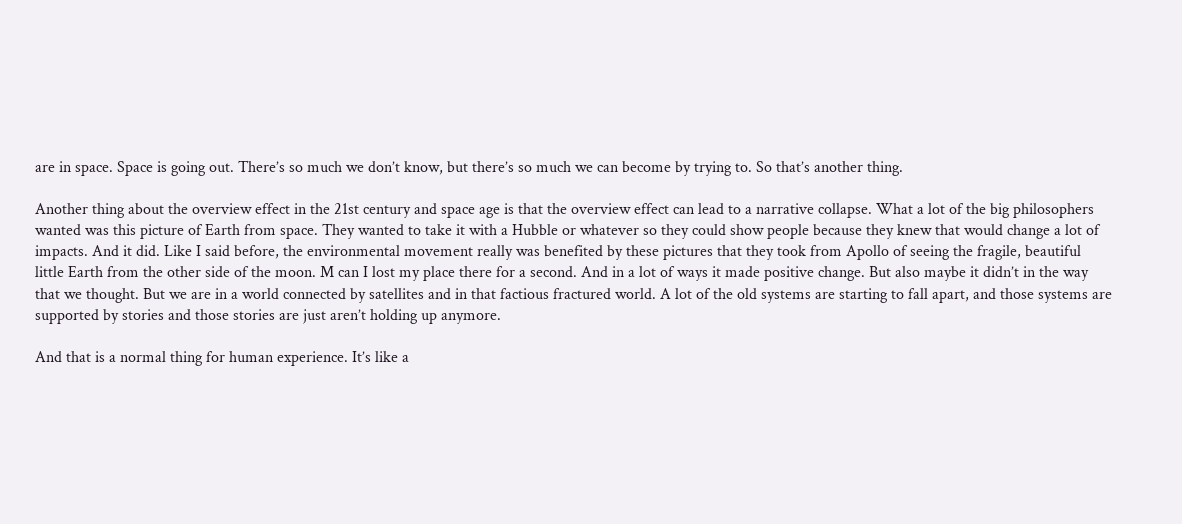are in space. Space is going out. There’s so much we don’t know, but there’s so much we can become by trying to. So that’s another thing.

Another thing about the overview effect in the 21st century and space age is that the overview effect can lead to a narrative collapse. What a lot of the big philosophers wanted was this picture of Earth from space. They wanted to take it with a Hubble or whatever so they could show people because they knew that would change a lot of impacts. And it did. Like I said before, the environmental movement really was benefited by these pictures that they took from Apollo of seeing the fragile, beautiful little Earth from the other side of the moon. M can I lost my place there for a second. And in a lot of ways it made positive change. But also maybe it didn’t in the way that we thought. But we are in a world connected by satellites and in that factious fractured world. A lot of the old systems are starting to fall apart, and those systems are supported by stories and those stories are just aren’t holding up anymore.

And that is a normal thing for human experience. It’s like a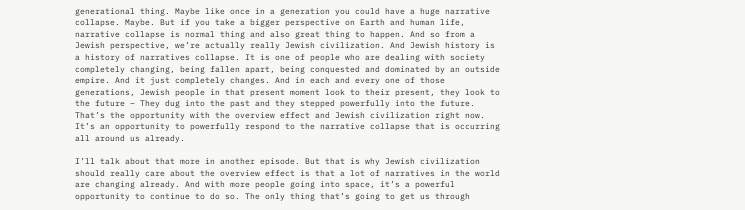generational thing. Maybe like once in a generation you could have a huge narrative collapse. Maybe. But if you take a bigger perspective on Earth and human life, narrative collapse is normal thing and also great thing to happen. And so from a Jewish perspective, we’re actually really Jewish civilization. And Jewish history is a history of narratives collapse. It is one of people who are dealing with society completely changing, being fallen apart, being conquested and dominated by an outside empire. And it just completely changes. And in each and every one of those generations, Jewish people in that present moment look to their present, they look to the future – They dug into the past and they stepped powerfully into the future. That’s the opportunity with the overview effect and Jewish civilization right now. It’s an opportunity to powerfully respond to the narrative collapse that is occurring all around us already.

I’ll talk about that more in another episode. But that is why Jewish civilization should really care about the overview effect is that a lot of narratives in the world are changing already. And with more people going into space, it’s a powerful opportunity to continue to do so. The only thing that’s going to get us through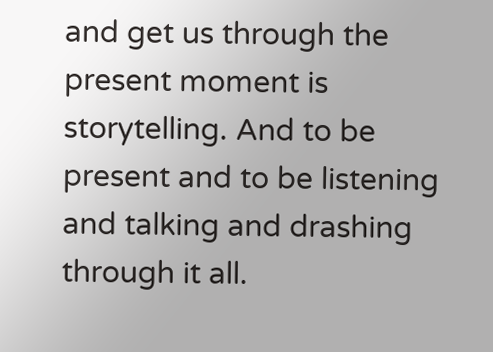and get us through the present moment is storytelling. And to be present and to be listening and talking and drashing through it all.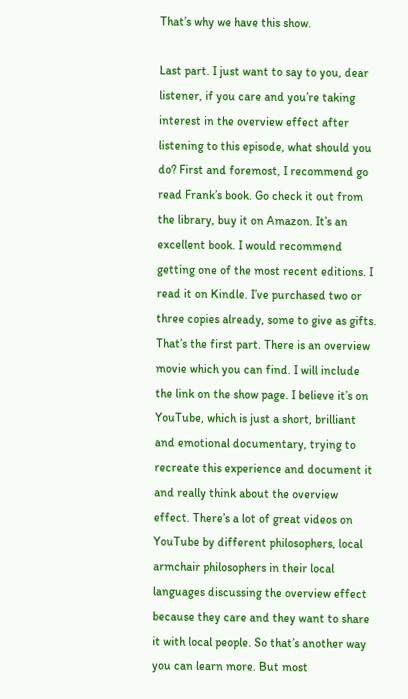That’s why we have this show.

Last part. I just want to say to you, dear listener, if you care and you’re taking interest in the overview effect after listening to this episode, what should you do? First and foremost, I recommend go read Frank’s book. Go check it out from the library, buy it on Amazon. It’s an excellent book. I would recommend getting one of the most recent editions. I read it on Kindle. I’ve purchased two or three copies already, some to give as gifts. That’s the first part. There is an overview movie which you can find. I will include the link on the show page. I believe it’s on YouTube, which is just a short, brilliant and emotional documentary, trying to recreate this experience and document it and really think about the overview effect. There’s a lot of great videos on YouTube by different philosophers, local armchair philosophers in their local languages discussing the overview effect because they care and they want to share it with local people. So that’s another way you can learn more. But most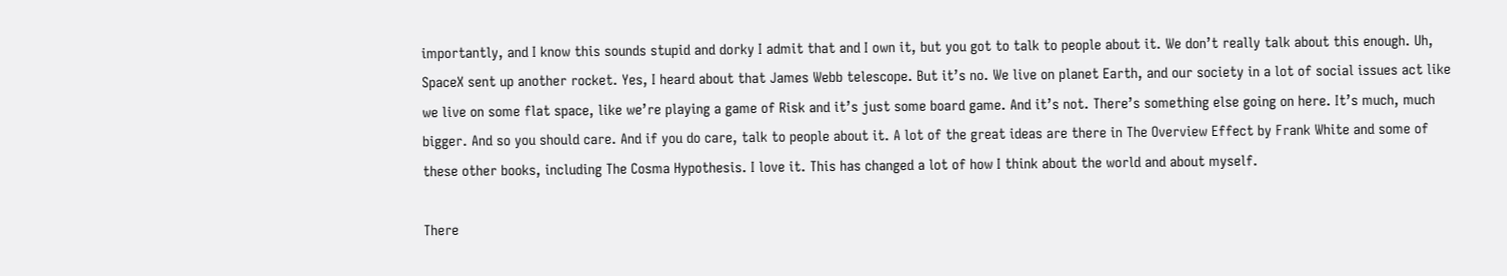importantly, and I know this sounds stupid and dorky I admit that and I own it, but you got to talk to people about it. We don’t really talk about this enough. Uh, SpaceX sent up another rocket. Yes, I heard about that James Webb telescope. But it’s no. We live on planet Earth, and our society in a lot of social issues act like we live on some flat space, like we’re playing a game of Risk and it’s just some board game. And it’s not. There’s something else going on here. It’s much, much bigger. And so you should care. And if you do care, talk to people about it. A lot of the great ideas are there in The Overview Effect by Frank White and some of these other books, including The Cosma Hypothesis. I love it. This has changed a lot of how I think about the world and about myself.

There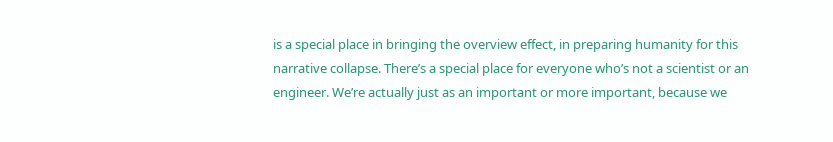is a special place in bringing the overview effect, in preparing humanity for this narrative collapse. There’s a special place for everyone who’s not a scientist or an engineer. We’re actually just as an important or more important, because we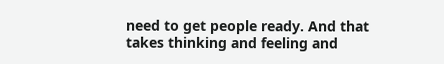need to get people ready. And that takes thinking and feeling and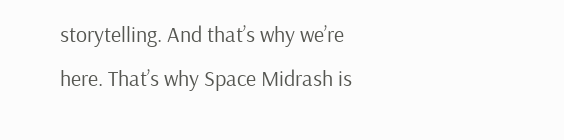storytelling. And that’s why we’re here. That’s why Space Midrash is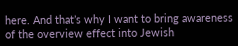here. And that’s why I want to bring awareness of the overview effect into Jewish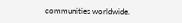communities worldwide.